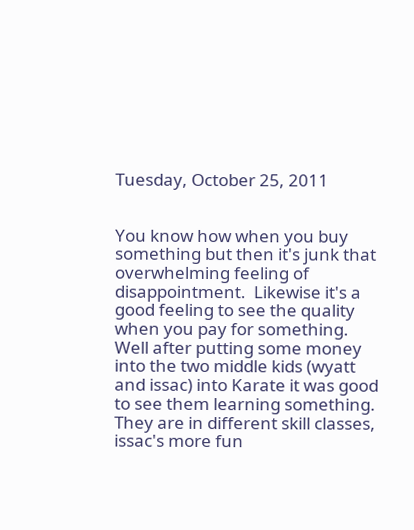Tuesday, October 25, 2011


You know how when you buy something but then it's junk that overwhelming feeling of disappointment.  Likewise it's a good feeling to see the quality when you pay for something.  Well after putting some money into the two middle kids (wyatt and issac) into Karate it was good to see them learning something.  They are in different skill classes, issac's more fun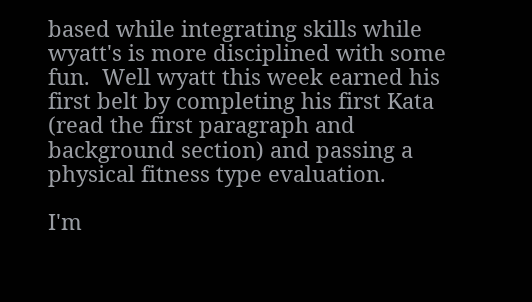based while integrating skills while wyatt's is more disciplined with some fun.  Well wyatt this week earned his first belt by completing his first Kata (read the first paragraph and background section) and passing a physical fitness type evaluation.

I'm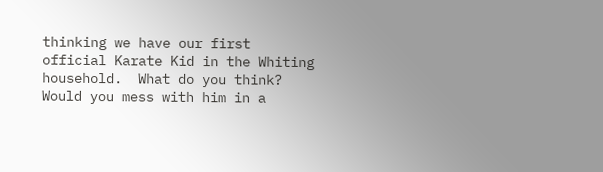thinking we have our first official Karate Kid in the Whiting household.  What do you think?  Would you mess with him in a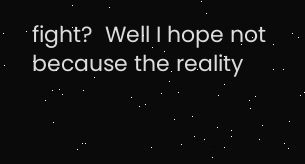fight?  Well I hope not because the reality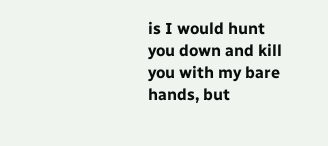is I would hunt you down and kill you with my bare hands, but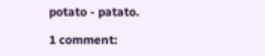potato - patato.

1 comment: